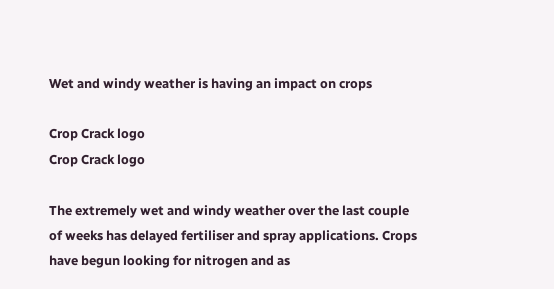Wet and windy weather is having an impact on crops

Crop Crack logo
Crop Crack logo

The extremely wet and windy weather over the last couple of weeks has delayed fertiliser and spray applications. Crops have begun looking for nitrogen and as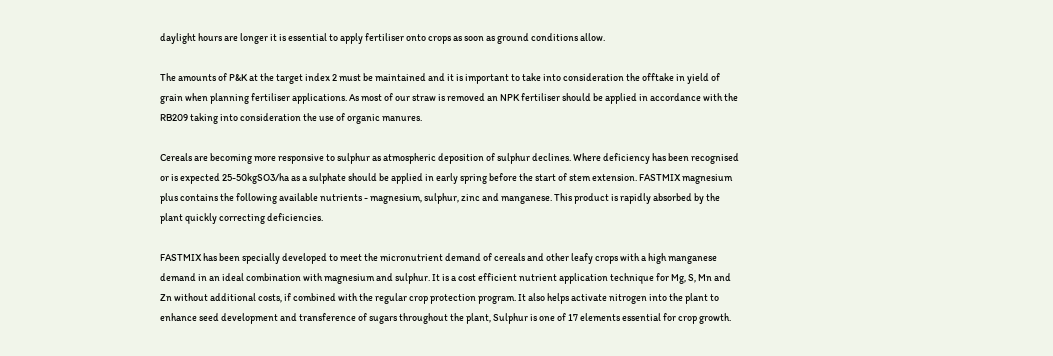daylight hours are longer it is essential to apply fertiliser onto crops as soon as ground conditions allow.

The amounts of P&K at the target index 2 must be maintained and it is important to take into consideration the offtake in yield of grain when planning fertiliser applications. As most of our straw is removed an NPK fertiliser should be applied in accordance with the RB209 taking into consideration the use of organic manures.

Cereals are becoming more responsive to sulphur as atmospheric deposition of sulphur declines. Where deficiency has been recognised or is expected 25-50kgSO3/ha as a sulphate should be applied in early spring before the start of stem extension. FASTMIX magnesium plus contains the following available nutrients - magnesium, sulphur, zinc and manganese. This product is rapidly absorbed by the plant quickly correcting deficiencies.

FASTMIX has been specially developed to meet the micronutrient demand of cereals and other leafy crops with a high manganese demand in an ideal combination with magnesium and sulphur. It is a cost efficient nutrient application technique for Mg, S, Mn and Zn without additional costs, if combined with the regular crop protection program. It also helps activate nitrogen into the plant to enhance seed development and transference of sugars throughout the plant, Sulphur is one of 17 elements essential for crop growth.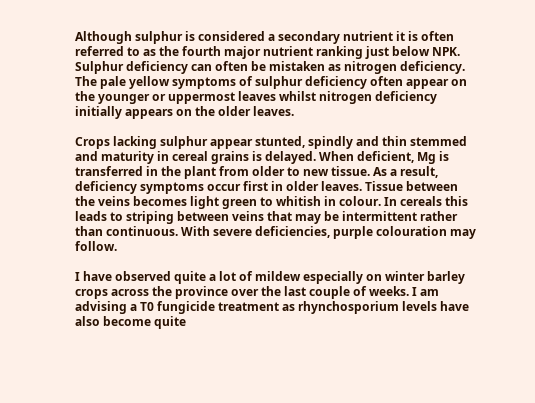Although sulphur is considered a secondary nutrient it is often referred to as the fourth major nutrient ranking just below NPK. Sulphur deficiency can often be mistaken as nitrogen deficiency. The pale yellow symptoms of sulphur deficiency often appear on the younger or uppermost leaves whilst nitrogen deficiency initially appears on the older leaves.

Crops lacking sulphur appear stunted, spindly and thin stemmed and maturity in cereal grains is delayed. When deficient, Mg is transferred in the plant from older to new tissue. As a result, deficiency symptoms occur first in older leaves. Tissue between the veins becomes light green to whitish in colour. In cereals this leads to striping between veins that may be intermittent rather than continuous. With severe deficiencies, purple colouration may follow.

I have observed quite a lot of mildew especially on winter barley crops across the province over the last couple of weeks. I am advising a T0 fungicide treatment as rhynchosporium levels have also become quite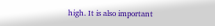high. It is also important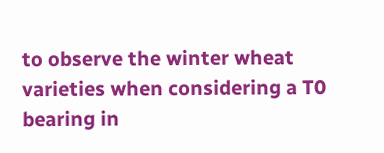to observe the winter wheat varieties when considering a T0 bearing in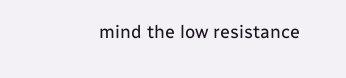mind the low resistance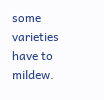some varieties have to mildew.